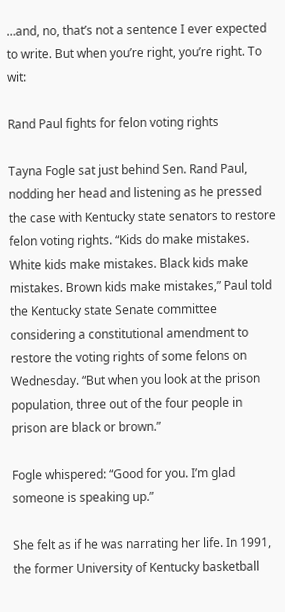…and, no, that’s not a sentence I ever expected to write. But when you’re right, you’re right. To wit:

Rand Paul fights for felon voting rights

Tayna Fogle sat just behind Sen. Rand Paul, nodding her head and listening as he pressed the case with Kentucky state senators to restore felon voting rights. “Kids do make mistakes. White kids make mistakes. Black kids make mistakes. Brown kids make mistakes,” Paul told the Kentucky state Senate committee considering a constitutional amendment to restore the voting rights of some felons on Wednesday. “But when you look at the prison population, three out of the four people in prison are black or brown.”

Fogle whispered: “Good for you. I’m glad someone is speaking up.”

She felt as if he was narrating her life. In 1991, the former University of Kentucky basketball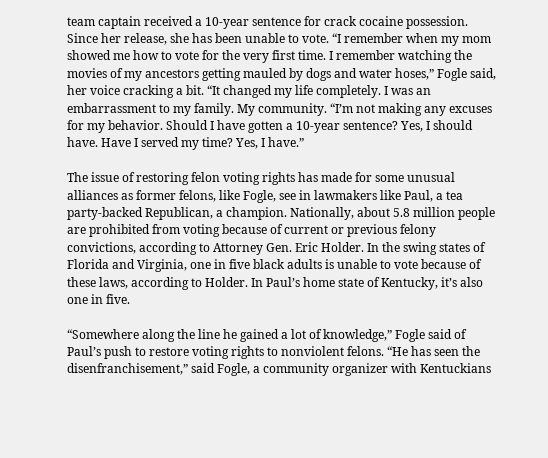team captain received a 10-year sentence for crack cocaine possession. Since her release, she has been unable to vote. “I remember when my mom showed me how to vote for the very first time. I remember watching the movies of my ancestors getting mauled by dogs and water hoses,” Fogle said, her voice cracking a bit. “It changed my life completely. I was an embarrassment to my family. My community. “I’m not making any excuses for my behavior. Should I have gotten a 10-year sentence? Yes, I should have. Have I served my time? Yes, I have.”

The issue of restoring felon voting rights has made for some unusual alliances as former felons, like Fogle, see in lawmakers like Paul, a tea party-backed Republican, a champion. Nationally, about 5.8 million people are prohibited from voting because of current or previous felony convictions, according to Attorney Gen. Eric Holder. In the swing states of Florida and Virginia, one in five black adults is unable to vote because of these laws, according to Holder. In Paul’s home state of Kentucky, it’s also one in five.

“Somewhere along the line he gained a lot of knowledge,” Fogle said of Paul’s push to restore voting rights to nonviolent felons. “He has seen the disenfranchisement,” said Fogle, a community organizer with Kentuckians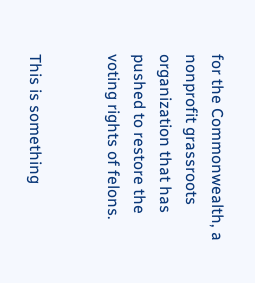for the Commonwealth, a nonprofit grassroots organization that has pushed to restore the voting rights of felons.


This is something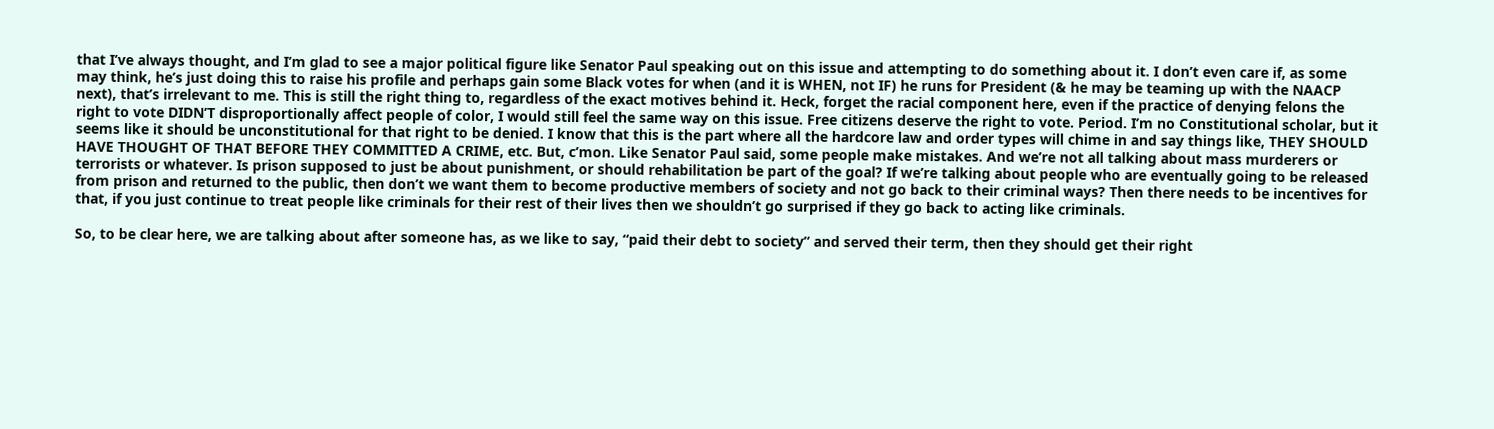that I’ve always thought, and I’m glad to see a major political figure like Senator Paul speaking out on this issue and attempting to do something about it. I don’t even care if, as some may think, he’s just doing this to raise his profile and perhaps gain some Black votes for when (and it is WHEN, not IF) he runs for President (& he may be teaming up with the NAACP next), that’s irrelevant to me. This is still the right thing to, regardless of the exact motives behind it. Heck, forget the racial component here, even if the practice of denying felons the right to vote DIDN’T disproportionally affect people of color, I would still feel the same way on this issue. Free citizens deserve the right to vote. Period. I’m no Constitutional scholar, but it seems like it should be unconstitutional for that right to be denied. I know that this is the part where all the hardcore law and order types will chime in and say things like, THEY SHOULD HAVE THOUGHT OF THAT BEFORE THEY COMMITTED A CRIME, etc. But, c’mon. Like Senator Paul said, some people make mistakes. And we’re not all talking about mass murderers or terrorists or whatever. Is prison supposed to just be about punishment, or should rehabilitation be part of the goal? If we’re talking about people who are eventually going to be released from prison and returned to the public, then don’t we want them to become productive members of society and not go back to their criminal ways? Then there needs to be incentives for that, if you just continue to treat people like criminals for their rest of their lives then we shouldn’t go surprised if they go back to acting like criminals.

So, to be clear here, we are talking about after someone has, as we like to say, “paid their debt to society” and served their term, then they should get their right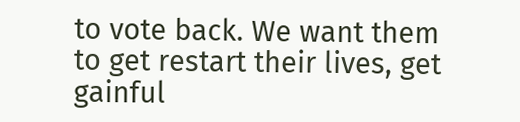to vote back. We want them to get restart their lives, get gainful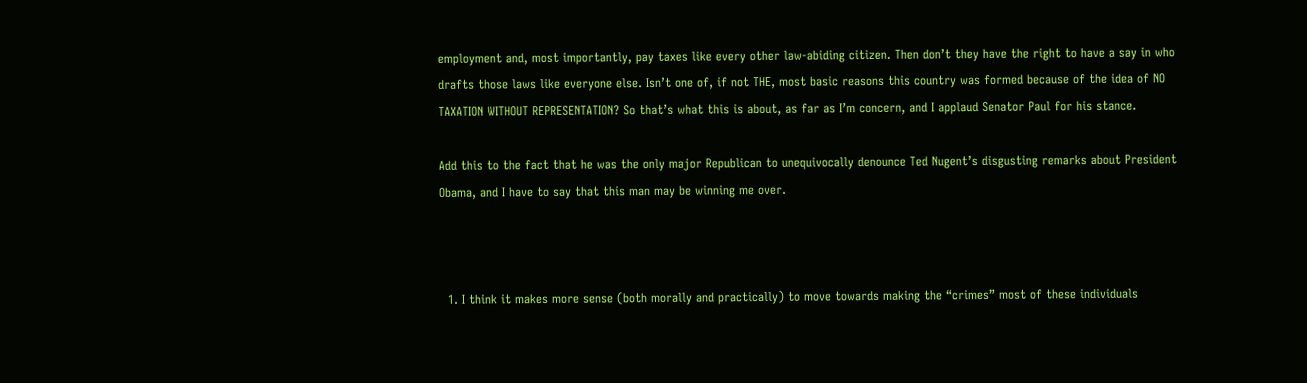employment and, most importantly, pay taxes like every other law-abiding citizen. Then don’t they have the right to have a say in who drafts those laws like everyone else. Isn’t one of, if not THE, most basic reasons this country was formed because of the idea of NO TAXATION WITHOUT REPRESENTATION? So that’s what this is about, as far as I’m concern, and I applaud Senator Paul for his stance.

Add this to the fact that he was the only major Republican to unequivocally denounce Ted Nugent’s disgusting remarks about President Obama, and I have to say that this man may be winning me over.



  1. I think it makes more sense (both morally and practically) to move towards making the “crimes” most of these individuals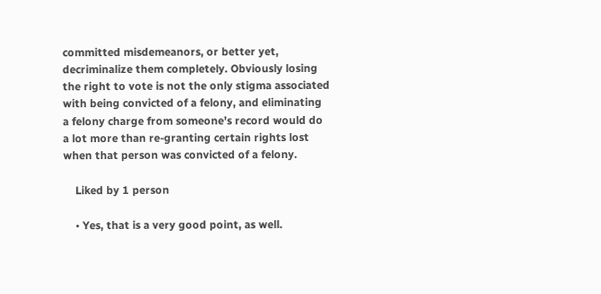committed misdemeanors, or better yet, decriminalize them completely. Obviously losing the right to vote is not the only stigma associated with being convicted of a felony, and eliminating a felony charge from someone’s record would do a lot more than re-granting certain rights lost when that person was convicted of a felony.

    Liked by 1 person

    • Yes, that is a very good point, as well.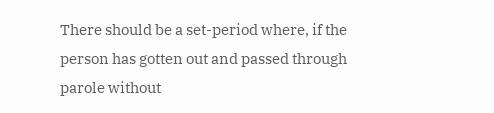There should be a set-period where, if the person has gotten out and passed through parole without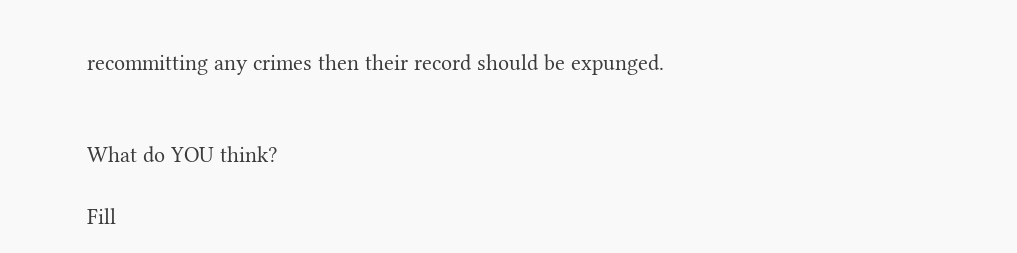recommitting any crimes then their record should be expunged.


What do YOU think?

Fill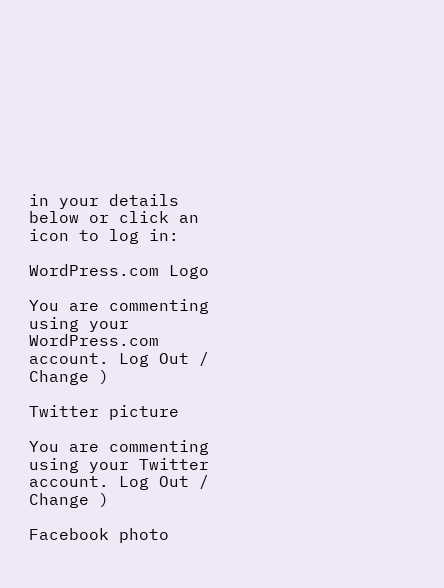in your details below or click an icon to log in:

WordPress.com Logo

You are commenting using your WordPress.com account. Log Out /  Change )

Twitter picture

You are commenting using your Twitter account. Log Out /  Change )

Facebook photo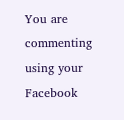You are commenting using your Facebook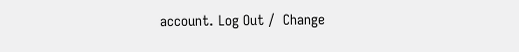account. Log Out /  Change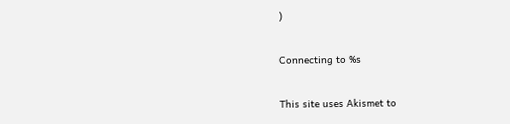)

Connecting to %s

This site uses Akismet to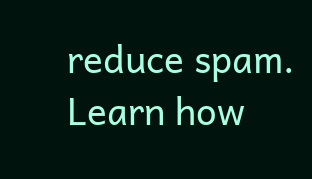reduce spam. Learn how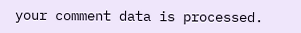your comment data is processed.